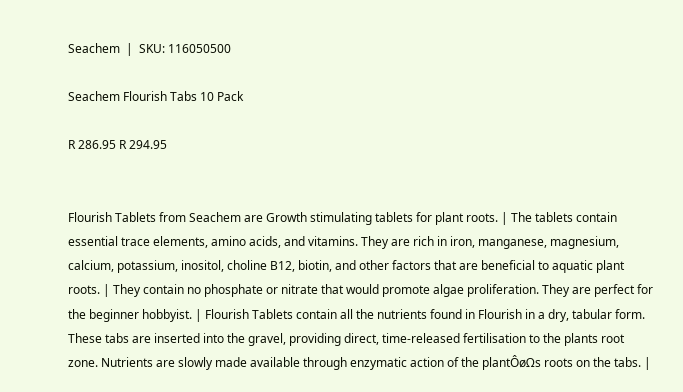Seachem  |  SKU: 116050500

Seachem Flourish Tabs 10 Pack

R 286.95 R 294.95


Flourish Tablets from Seachem are Growth stimulating tablets for plant roots. | The tablets contain essential trace elements, amino acids, and vitamins. They are rich in iron, manganese, magnesium, calcium, potassium, inositol, choline B12, biotin, and other factors that are beneficial to aquatic plant roots. | They contain no phosphate or nitrate that would promote algae proliferation. They are perfect for the beginner hobbyist. | Flourish Tablets contain all the nutrients found in Flourish in a dry, tabular form. These tabs are inserted into the gravel, providing direct, time-released fertilisation to the plants root zone. Nutrients are slowly made available through enzymatic action of the plantÔøΩs roots on the tabs. |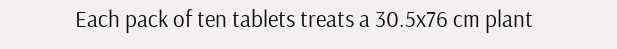Each pack of ten tablets treats a 30.5x76 cm plant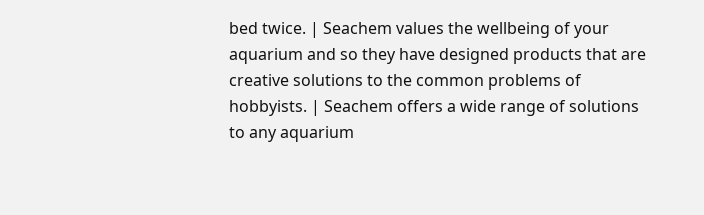bed twice. | Seachem values the wellbeing of your aquarium and so they have designed products that are creative solutions to the common problems of hobbyists. | Seachem offers a wide range of solutions to any aquarium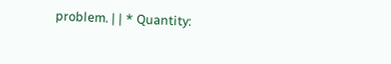problem. | | * Quantity: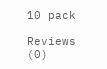10 pack

Reviews (0)